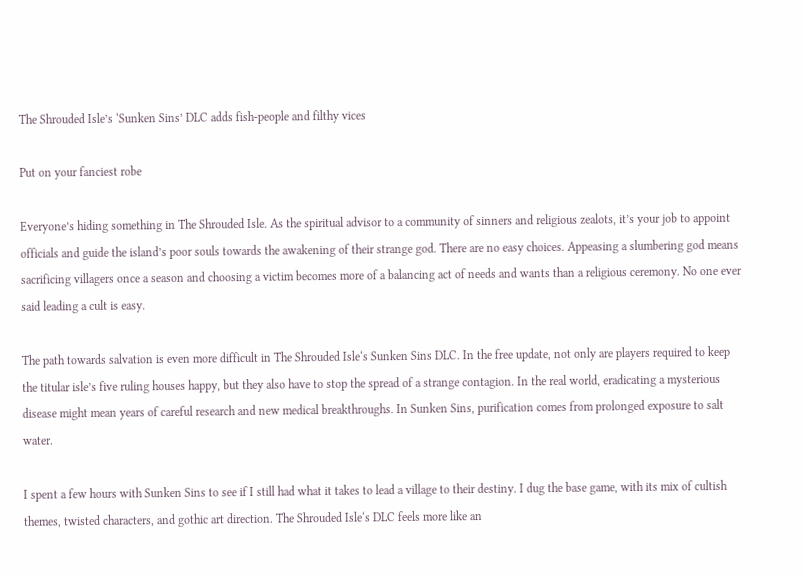The Shrouded Isle’s ‘Sunken Sins’ DLC adds fish-people and filthy vices

Put on your fanciest robe

Everyone’s hiding something in The Shrouded Isle. As the spiritual advisor to a community of sinners and religious zealots, it’s your job to appoint officials and guide the island’s poor souls towards the awakening of their strange god. There are no easy choices. Appeasing a slumbering god means sacrificing villagers once a season and choosing a victim becomes more of a balancing act of needs and wants than a religious ceremony. No one ever said leading a cult is easy.

The path towards salvation is even more difficult in The Shrouded Isle‘s Sunken Sins DLC. In the free update, not only are players required to keep the titular isle’s five ruling houses happy, but they also have to stop the spread of a strange contagion. In the real world, eradicating a mysterious disease might mean years of careful research and new medical breakthroughs. In Sunken Sins, purification comes from prolonged exposure to salt water.

I spent a few hours with Sunken Sins to see if I still had what it takes to lead a village to their destiny. I dug the base game, with its mix of cultish themes, twisted characters, and gothic art direction. The Shrouded Isle‘s DLC feels more like an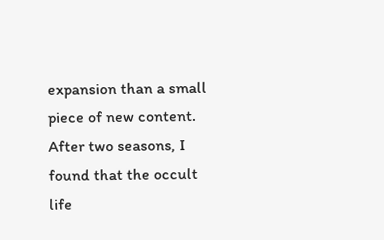expansion than a small piece of new content. After two seasons, I found that the occult life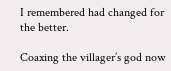I remembered had changed for the better.

Coaxing the villager’s god now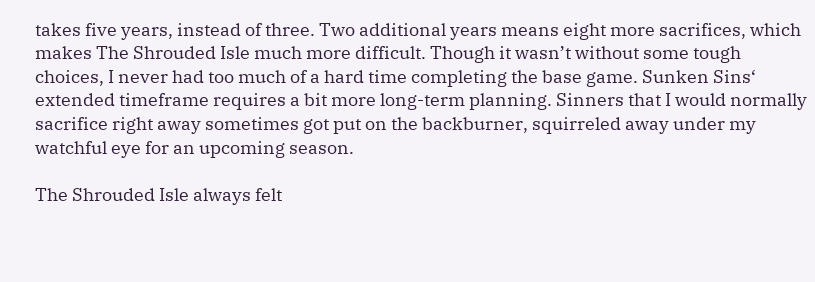takes five years, instead of three. Two additional years means eight more sacrifices, which makes The Shrouded Isle much more difficult. Though it wasn’t without some tough choices, I never had too much of a hard time completing the base game. Sunken Sins‘ extended timeframe requires a bit more long-term planning. Sinners that I would normally sacrifice right away sometimes got put on the backburner, squirreled away under my watchful eye for an upcoming season.

The Shrouded Isle always felt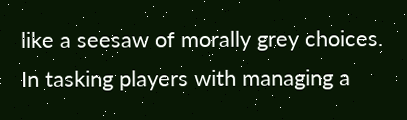like a seesaw of morally grey choices. In tasking players with managing a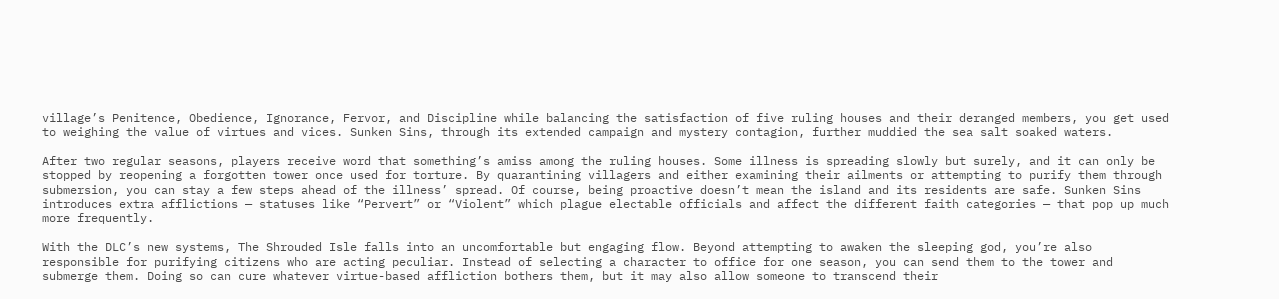village’s Penitence, Obedience, Ignorance, Fervor, and Discipline while balancing the satisfaction of five ruling houses and their deranged members, you get used to weighing the value of virtues and vices. Sunken Sins, through its extended campaign and mystery contagion, further muddied the sea salt soaked waters.

After two regular seasons, players receive word that something’s amiss among the ruling houses. Some illness is spreading slowly but surely, and it can only be stopped by reopening a forgotten tower once used for torture. By quarantining villagers and either examining their ailments or attempting to purify them through submersion, you can stay a few steps ahead of the illness’ spread. Of course, being proactive doesn’t mean the island and its residents are safe. Sunken Sins introduces extra afflictions — statuses like “Pervert” or “Violent” which plague electable officials and affect the different faith categories — that pop up much more frequently.

With the DLC’s new systems, The Shrouded Isle falls into an uncomfortable but engaging flow. Beyond attempting to awaken the sleeping god, you’re also responsible for purifying citizens who are acting peculiar. Instead of selecting a character to office for one season, you can send them to the tower and submerge them. Doing so can cure whatever virtue-based affliction bothers them, but it may also allow someone to transcend their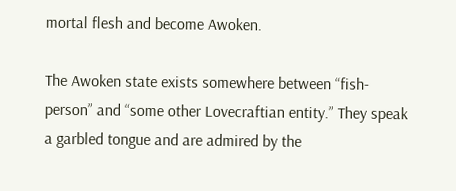mortal flesh and become Awoken.

The Awoken state exists somewhere between “fish-person” and “some other Lovecraftian entity.” They speak a garbled tongue and are admired by the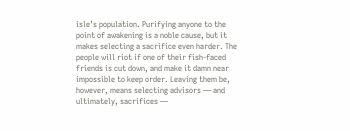isle’s population. Purifying anyone to the point of awakening is a noble cause, but it makes selecting a sacrifice even harder. The people will riot if one of their fish-faced friends is cut down, and make it damn near impossible to keep order. Leaving them be, however, means selecting advisors — and ultimately, sacrifices —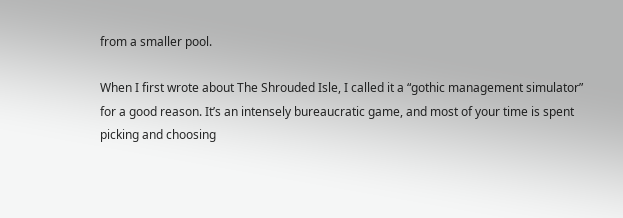from a smaller pool.

When I first wrote about The Shrouded Isle, I called it a “gothic management simulator” for a good reason. It’s an intensely bureaucratic game, and most of your time is spent picking and choosing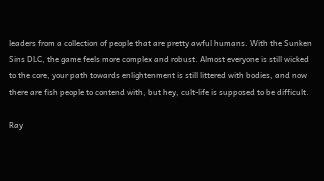leaders from a collection of people that are pretty awful humans. With the Sunken Sins DLC, the game feels more complex and robust. Almost everyone is still wicked to the core, your path towards enlightenment is still littered with bodies, and now there are fish people to contend with, but hey, cult-life is supposed to be difficult.

Ray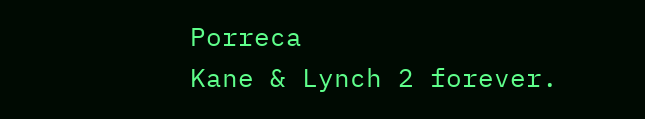Porreca
Kane & Lynch 2 forever.